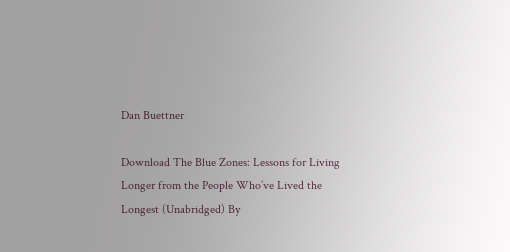Dan Buettner

Download The Blue Zones: Lessons for Living Longer from the People Who’ve Lived the Longest (Unabridged) By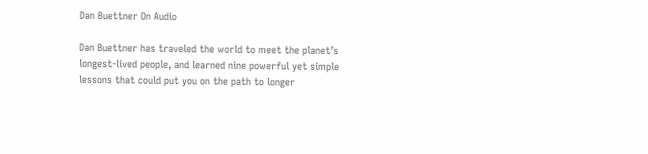Dan Buettner On Audio

Dan Buettner has traveled the world to meet the planet’s longest-lived people, and learned nine powerful yet simple lessons that could put you on the path to longer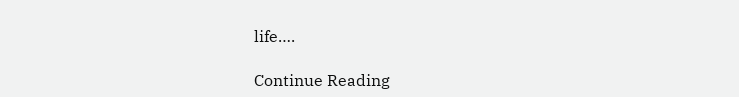life….

Continue Reading